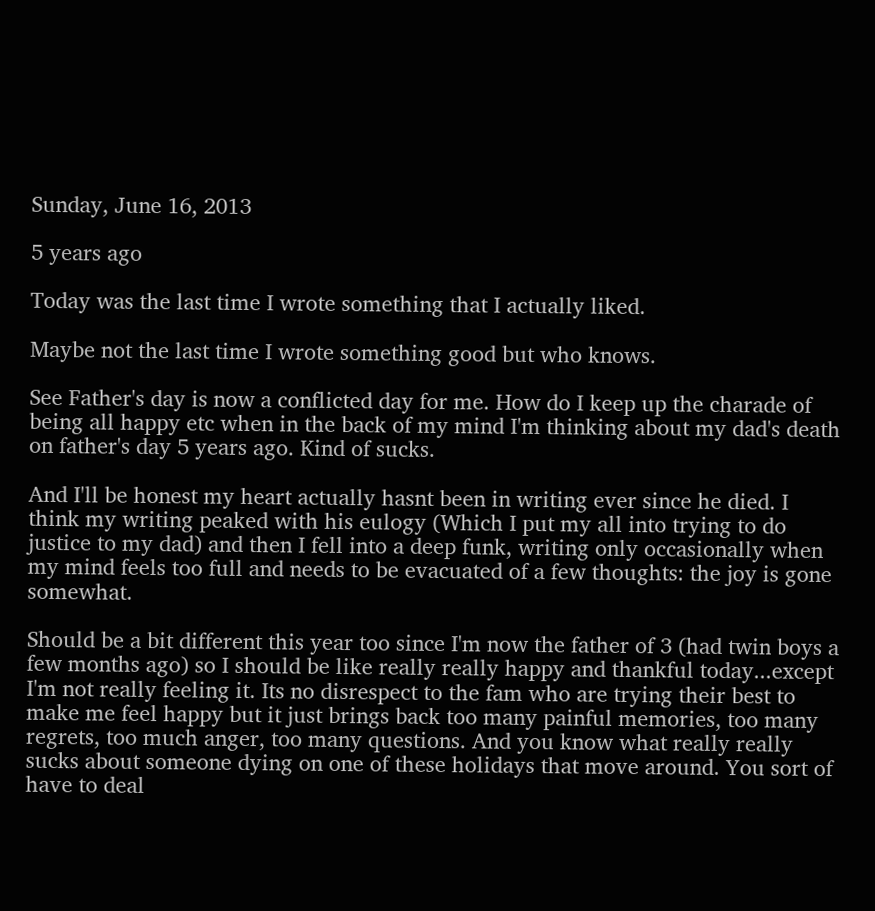Sunday, June 16, 2013

5 years ago

Today was the last time I wrote something that I actually liked.

Maybe not the last time I wrote something good but who knows.

See Father's day is now a conflicted day for me. How do I keep up the charade of being all happy etc when in the back of my mind I'm thinking about my dad's death on father's day 5 years ago. Kind of sucks.

And I'll be honest my heart actually hasnt been in writing ever since he died. I think my writing peaked with his eulogy (Which I put my all into trying to do justice to my dad) and then I fell into a deep funk, writing only occasionally when my mind feels too full and needs to be evacuated of a few thoughts: the joy is gone somewhat.

Should be a bit different this year too since I'm now the father of 3 (had twin boys a few months ago) so I should be like really really happy and thankful today...except I'm not really feeling it. Its no disrespect to the fam who are trying their best to make me feel happy but it just brings back too many painful memories, too many regrets, too much anger, too many questions. And you know what really really sucks about someone dying on one of these holidays that move around. You sort of have to deal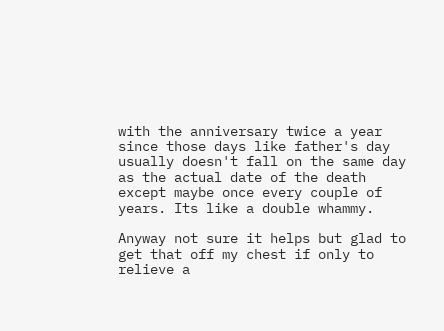with the anniversary twice a year since those days like father's day usually doesn't fall on the same day as the actual date of the death except maybe once every couple of years. Its like a double whammy.

Anyway not sure it helps but glad to get that off my chest if only to relieve a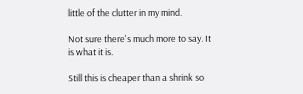little of the clutter in my mind.

Not sure there's much more to say. It is what it is.

Still this is cheaper than a shrink so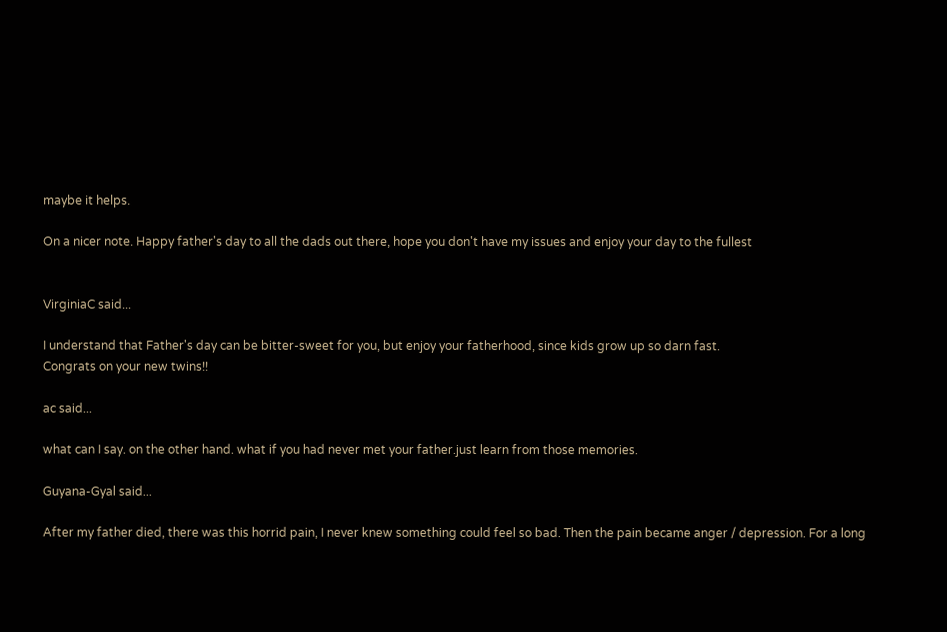maybe it helps.

On a nicer note. Happy father's day to all the dads out there, hope you don't have my issues and enjoy your day to the fullest


VirginiaC said...

I understand that Father's day can be bitter-sweet for you, but enjoy your fatherhood, since kids grow up so darn fast.
Congrats on your new twins!!

ac said...

what can I say. on the other hand. what if you had never met your father.just learn from those memories.

Guyana-Gyal said...

After my father died, there was this horrid pain, I never knew something could feel so bad. Then the pain became anger / depression. For a long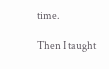time.

Then I taught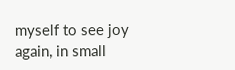myself to see joy again, in small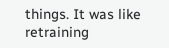things. It was like retraining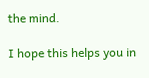the mind.

I hope this helps you in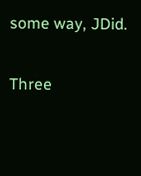some way, JDid.

Three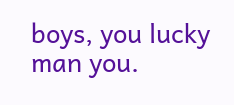boys, you lucky man you.